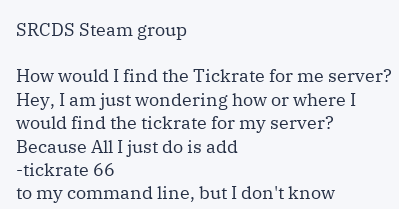SRCDS Steam group

How would I find the Tickrate for me server?
Hey, I am just wondering how or where I would find the tickrate for my server? Because All I just do is add
-tickrate 66
to my command line, but I don't know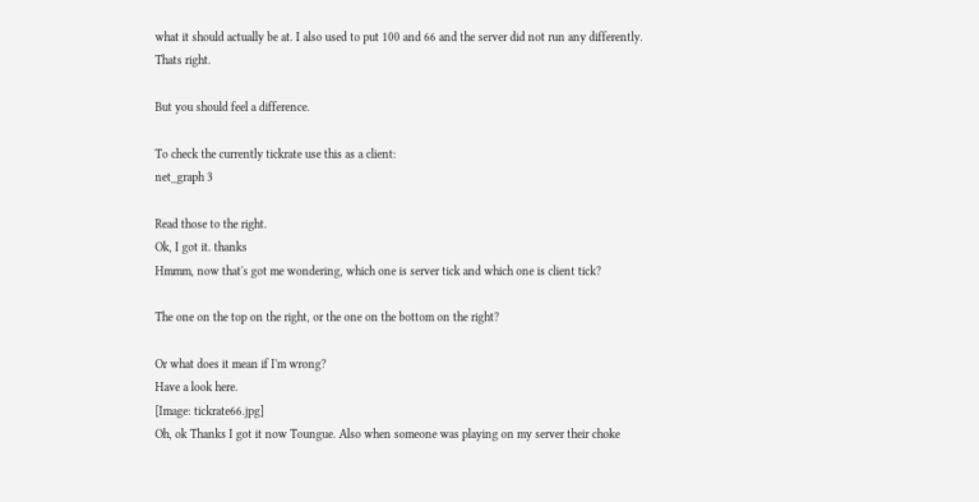what it should actually be at. I also used to put 100 and 66 and the server did not run any differently.
Thats right.

But you should feel a difference.

To check the currently tickrate use this as a client:
net_graph 3

Read those to the right.
Ok, I got it. thanks
Hmmm, now that's got me wondering, which one is server tick and which one is client tick?

The one on the top on the right, or the one on the bottom on the right?

Or what does it mean if I'm wrong?
Have a look here.
[Image: tickrate66.jpg]
Oh, ok Thanks I got it now Toungue. Also when someone was playing on my server their choke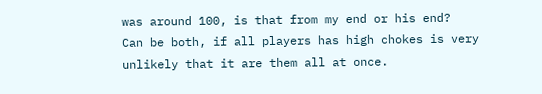was around 100, is that from my end or his end?
Can be both, if all players has high chokes is very unlikely that it are them all at once.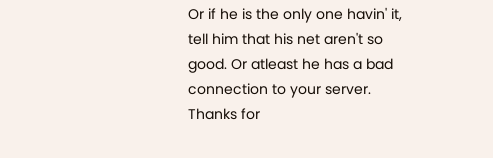Or if he is the only one havin' it, tell him that his net aren't so good. Or atleast he has a bad connection to your server.
Thanks for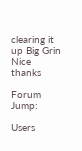clearing it up Big Grin
Nice thanks

Forum Jump:

Users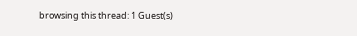browsing this thread: 1 Guest(s)